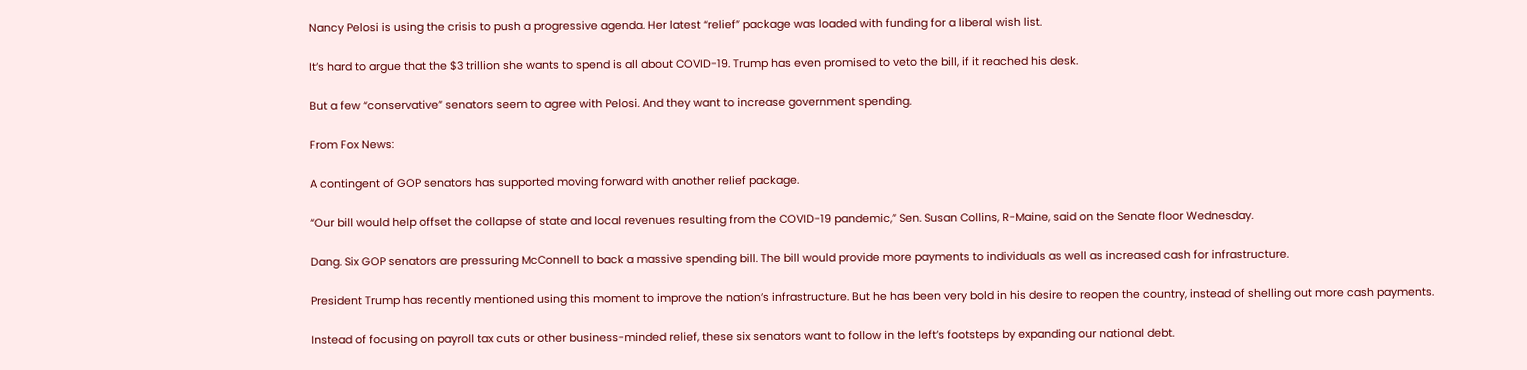Nancy Pelosi is using the crisis to push a progressive agenda. Her latest “relief” package was loaded with funding for a liberal wish list.

It’s hard to argue that the $3 trillion she wants to spend is all about COVID-19. Trump has even promised to veto the bill, if it reached his desk.

But a few “conservative” senators seem to agree with Pelosi. And they want to increase government spending.

From Fox News:

A contingent of GOP senators has supported moving forward with another relief package.

“Our bill would help offset the collapse of state and local revenues resulting from the COVID-19 pandemic,” Sen. Susan Collins, R-Maine, said on the Senate floor Wednesday.

Dang. Six GOP senators are pressuring McConnell to back a massive spending bill. The bill would provide more payments to individuals as well as increased cash for infrastructure.

President Trump has recently mentioned using this moment to improve the nation’s infrastructure. But he has been very bold in his desire to reopen the country, instead of shelling out more cash payments.

Instead of focusing on payroll tax cuts or other business-minded relief, these six senators want to follow in the left’s footsteps by expanding our national debt.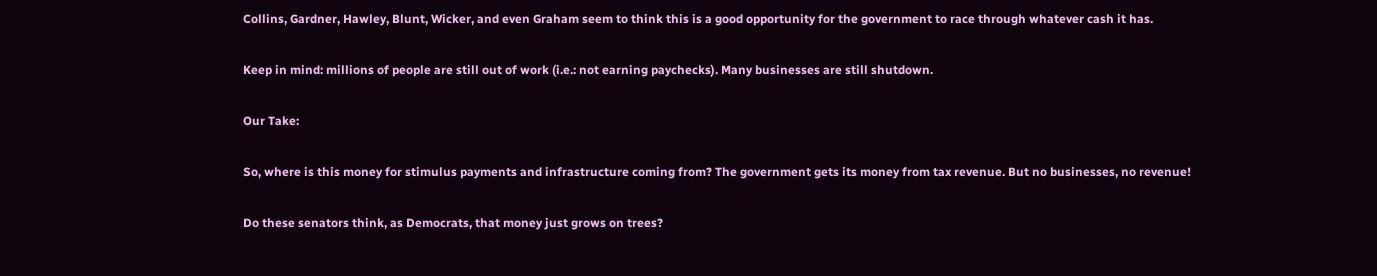Collins, Gardner, Hawley, Blunt, Wicker, and even Graham seem to think this is a good opportunity for the government to race through whatever cash it has.

Keep in mind: millions of people are still out of work (i.e.: not earning paychecks). Many businesses are still shutdown.

Our Take:

So, where is this money for stimulus payments and infrastructure coming from? The government gets its money from tax revenue. But no businesses, no revenue!

Do these senators think, as Democrats, that money just grows on trees?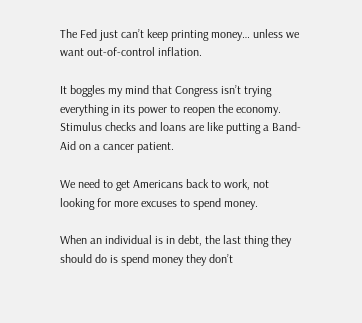The Fed just can’t keep printing money… unless we want out-of-control inflation.

It boggles my mind that Congress isn’t trying everything in its power to reopen the economy. Stimulus checks and loans are like putting a Band-Aid on a cancer patient.

We need to get Americans back to work, not looking for more excuses to spend money.

When an individual is in debt, the last thing they should do is spend money they don’t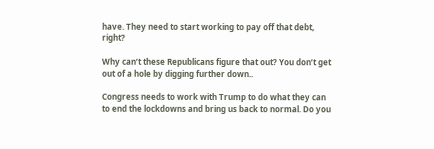have. They need to start working to pay off that debt, right?

Why can’t these Republicans figure that out? You don’t get out of a hole by digging further down..

Congress needs to work with Trump to do what they can to end the lockdowns and bring us back to normal. Do you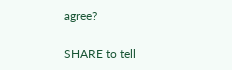agree?

SHARE to tell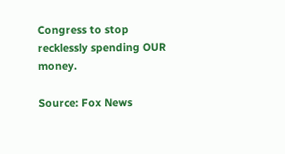Congress to stop recklessly spending OUR money.

Source: Fox News